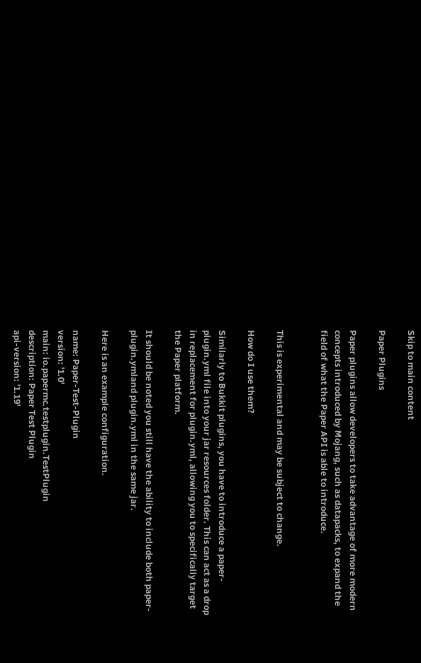Skip to main content

Paper Plugins

Paper plugins allow developers to take advantage of more modern concepts introduced by Mojang, such as datapacks, to expand the field of what the Paper API is able to introduce.


This is experimental and may be subject to change.

How do I use them?

Similarly to Bukkit plugins, you have to introduce a paper-plugin.yml file into your jar resources folder. This can act as a drop in replacement for plugin.yml, allowing you to specifically target the Paper platform.

It should be noted you still have the ability to include both paper-plugin.ymland plugin.yml in the same jar.

Here is an example configuration.

name: Paper-Test-Plugin
version: '1.0'
main: io.papermc.testplugin.TestPlugin
description: Paper Test Plugin
api-version: '1.19'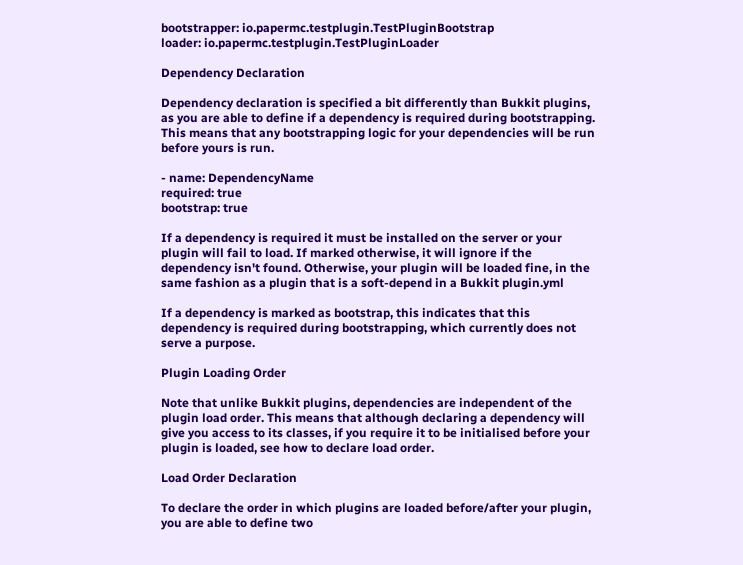bootstrapper: io.papermc.testplugin.TestPluginBootstrap
loader: io.papermc.testplugin.TestPluginLoader

Dependency Declaration

Dependency declaration is specified a bit differently than Bukkit plugins, as you are able to define if a dependency is required during bootstrapping. This means that any bootstrapping logic for your dependencies will be run before yours is run.

- name: DependencyName
required: true
bootstrap: true

If a dependency is required it must be installed on the server or your plugin will fail to load. If marked otherwise, it will ignore if the dependency isn't found. Otherwise, your plugin will be loaded fine, in the same fashion as a plugin that is a soft-depend in a Bukkit plugin.yml

If a dependency is marked as bootstrap, this indicates that this dependency is required during bootstrapping, which currently does not serve a purpose.

Plugin Loading Order

Note that unlike Bukkit plugins, dependencies are independent of the plugin load order. This means that although declaring a dependency will give you access to its classes, if you require it to be initialised before your plugin is loaded, see how to declare load order.

Load Order Declaration

To declare the order in which plugins are loaded before/after your plugin, you are able to define two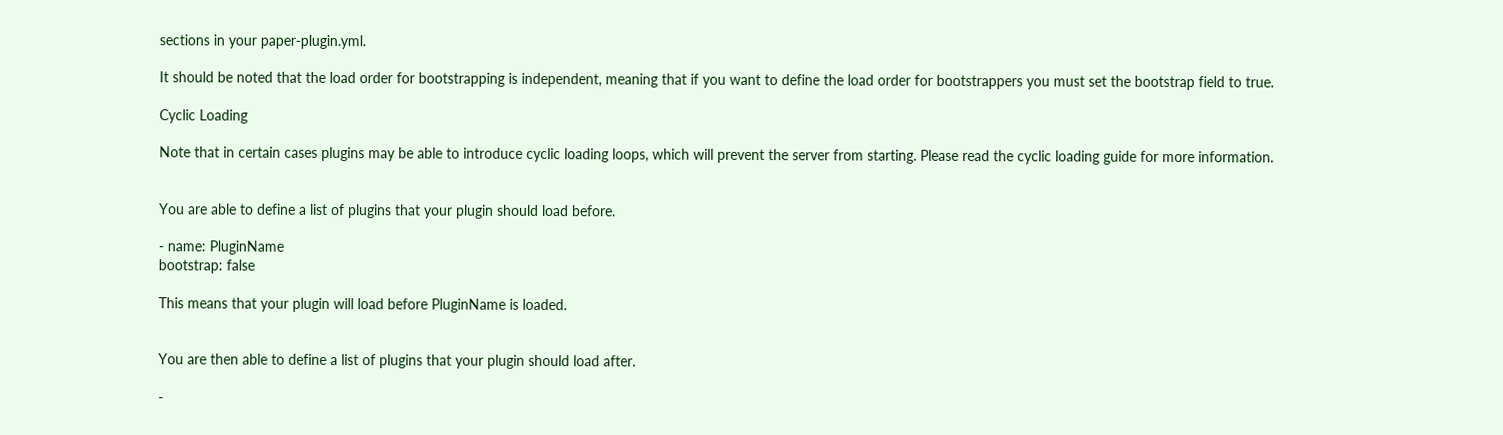sections in your paper-plugin.yml.

It should be noted that the load order for bootstrapping is independent, meaning that if you want to define the load order for bootstrappers you must set the bootstrap field to true.

Cyclic Loading

Note that in certain cases plugins may be able to introduce cyclic loading loops, which will prevent the server from starting. Please read the cyclic loading guide for more information.


You are able to define a list of plugins that your plugin should load before.

- name: PluginName
bootstrap: false

This means that your plugin will load before PluginName is loaded.


You are then able to define a list of plugins that your plugin should load after.

-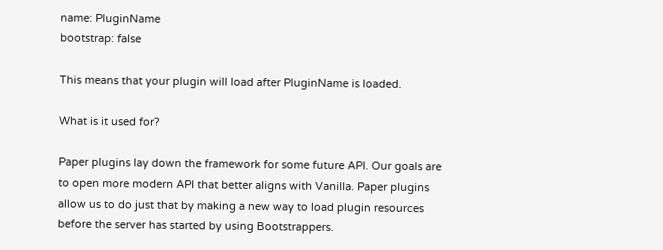name: PluginName
bootstrap: false

This means that your plugin will load after PluginName is loaded.

What is it used for?

Paper plugins lay down the framework for some future API. Our goals are to open more modern API that better aligns with Vanilla. Paper plugins allow us to do just that by making a new way to load plugin resources before the server has started by using Bootstrappers.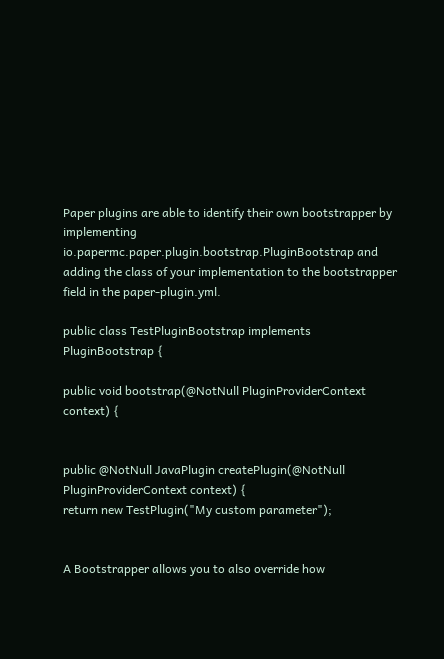Paper plugins are able to identify their own bootstrapper by implementing io.papermc.paper.plugin.bootstrap.PluginBootstrap and adding the class of your implementation to the bootstrapper field in the paper-plugin.yml.

public class TestPluginBootstrap implements PluginBootstrap {

public void bootstrap(@NotNull PluginProviderContext context) {


public @NotNull JavaPlugin createPlugin(@NotNull PluginProviderContext context) {
return new TestPlugin("My custom parameter");


A Bootstrapper allows you to also override how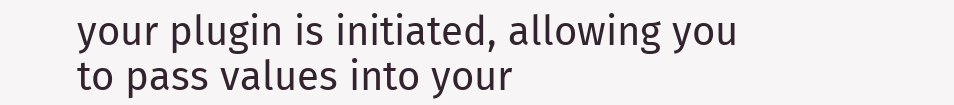your plugin is initiated, allowing you to pass values into your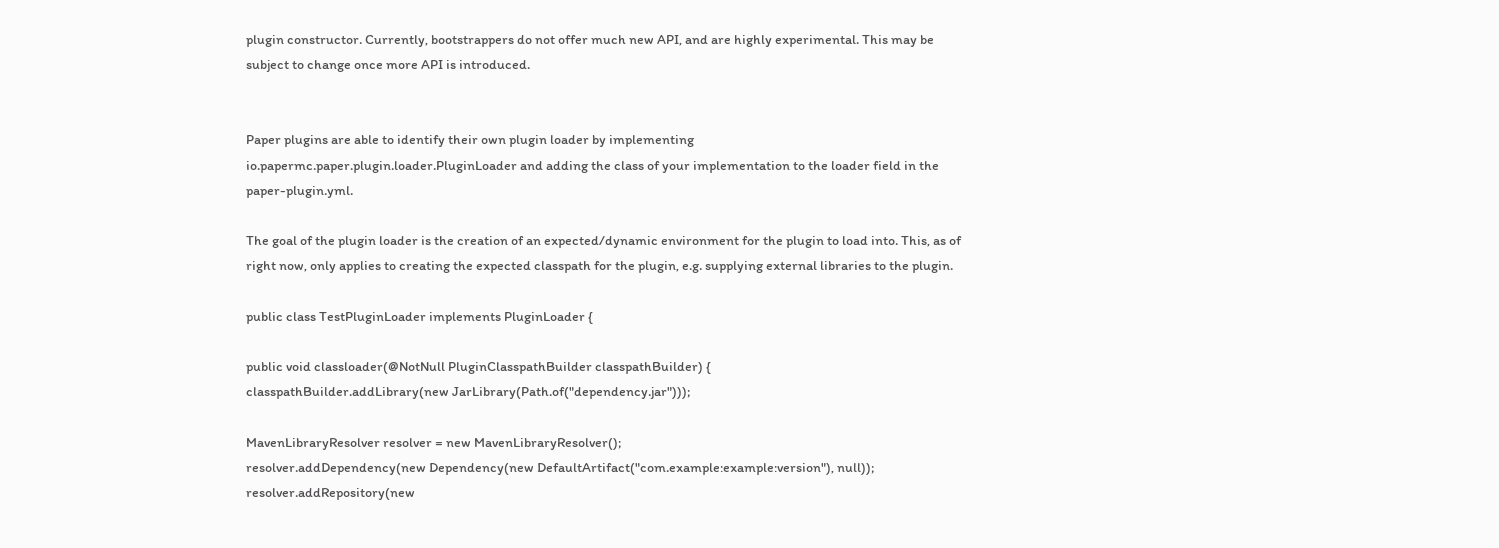plugin constructor. Currently, bootstrappers do not offer much new API, and are highly experimental. This may be subject to change once more API is introduced.


Paper plugins are able to identify their own plugin loader by implementing io.papermc.paper.plugin.loader.PluginLoader and adding the class of your implementation to the loader field in the paper-plugin.yml.

The goal of the plugin loader is the creation of an expected/dynamic environment for the plugin to load into. This, as of right now, only applies to creating the expected classpath for the plugin, e.g. supplying external libraries to the plugin.

public class TestPluginLoader implements PluginLoader {

public void classloader(@NotNull PluginClasspathBuilder classpathBuilder) {
classpathBuilder.addLibrary(new JarLibrary(Path.of("dependency.jar")));

MavenLibraryResolver resolver = new MavenLibraryResolver();
resolver.addDependency(new Dependency(new DefaultArtifact("com.example:example:version"), null));
resolver.addRepository(new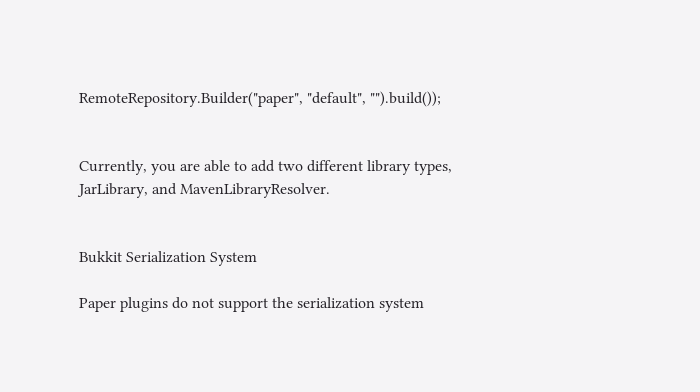RemoteRepository.Builder("paper", "default", "").build());


Currently, you are able to add two different library types, JarLibrary, and MavenLibraryResolver.


Bukkit Serialization System

Paper plugins do not support the serialization system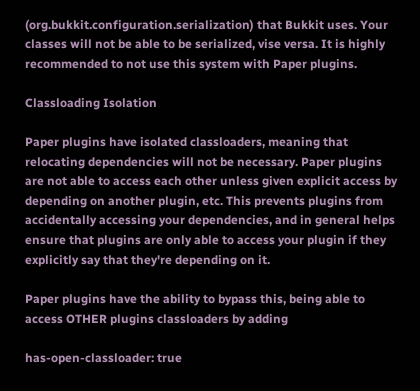(org.bukkit.configuration.serialization) that Bukkit uses. Your classes will not be able to be serialized, vise versa. It is highly recommended to not use this system with Paper plugins.

Classloading Isolation

Paper plugins have isolated classloaders, meaning that relocating dependencies will not be necessary. Paper plugins are not able to access each other unless given explicit access by depending on another plugin, etc. This prevents plugins from accidentally accessing your dependencies, and in general helps ensure that plugins are only able to access your plugin if they explicitly say that they're depending on it.

Paper plugins have the ability to bypass this, being able to access OTHER plugins classloaders by adding

has-open-classloader: true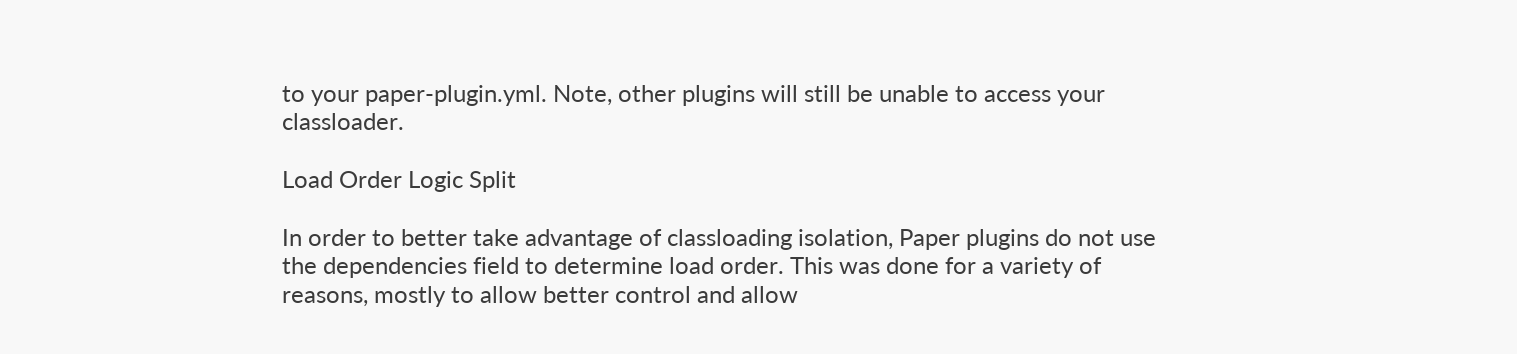to your paper-plugin.yml. Note, other plugins will still be unable to access your classloader.

Load Order Logic Split

In order to better take advantage of classloading isolation, Paper plugins do not use the dependencies field to determine load order. This was done for a variety of reasons, mostly to allow better control and allow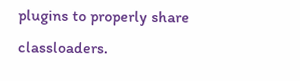plugins to properly share classloaders.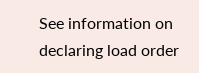See information on declaring load order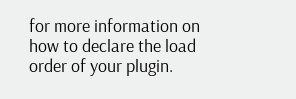for more information on how to declare the load order of your plugin.